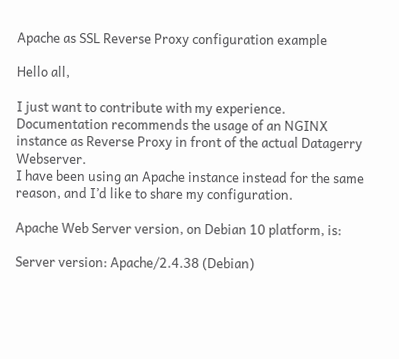Apache as SSL Reverse Proxy configuration example

Hello all,

I just want to contribute with my experience.
Documentation recommends the usage of an NGINX instance as Reverse Proxy in front of the actual Datagerry Webserver.
I have been using an Apache instance instead for the same reason, and I’d like to share my configuration.

Apache Web Server version, on Debian 10 platform, is:

Server version: Apache/2.4.38 (Debian)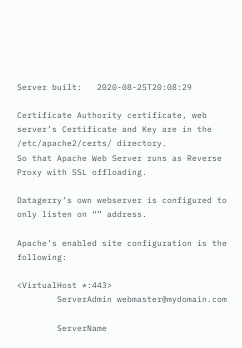Server built:   2020-08-25T20:08:29

Certificate Authority certificate, web server’s Certificate and Key are in the /etc/apache2/certs/ directory.
So that Apache Web Server runs as Reverse Proxy with SSL offloading.

Datagerry’s own webserver is configured to only listen on “” address.

Apache’s enabled site configuration is the following:

<VirtualHost *:443>
        ServerAdmin webmaster@mydomain.com

        ServerName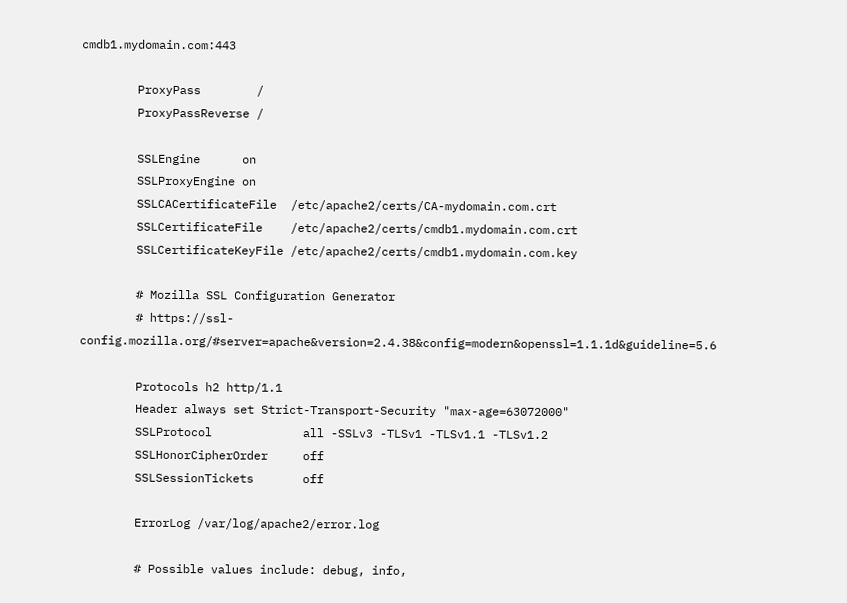cmdb1.mydomain.com:443

        ProxyPass        /
        ProxyPassReverse /

        SSLEngine      on
        SSLProxyEngine on
        SSLCACertificateFile  /etc/apache2/certs/CA-mydomain.com.crt
        SSLCertificateFile    /etc/apache2/certs/cmdb1.mydomain.com.crt
        SSLCertificateKeyFile /etc/apache2/certs/cmdb1.mydomain.com.key

        # Mozilla SSL Configuration Generator
        # https://ssl-config.mozilla.org/#server=apache&version=2.4.38&config=modern&openssl=1.1.1d&guideline=5.6

        Protocols h2 http/1.1
        Header always set Strict-Transport-Security "max-age=63072000"
        SSLProtocol             all -SSLv3 -TLSv1 -TLSv1.1 -TLSv1.2
        SSLHonorCipherOrder     off
        SSLSessionTickets       off

        ErrorLog /var/log/apache2/error.log

        # Possible values include: debug, info,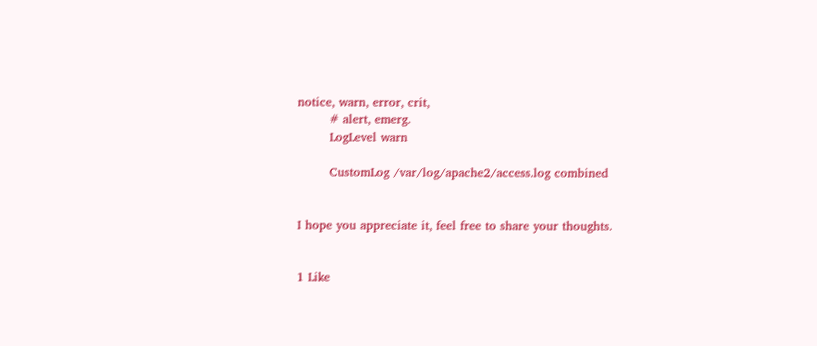notice, warn, error, crit,
        # alert, emerg.
        LogLevel warn

        CustomLog /var/log/apache2/access.log combined


I hope you appreciate it, feel free to share your thoughts.


1 Like